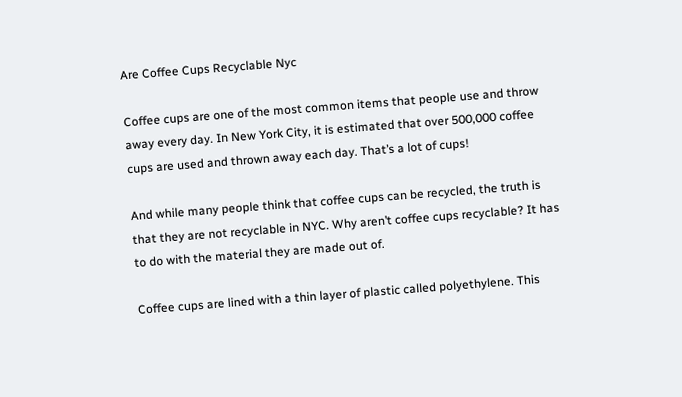Are Coffee Cups Recyclable Nyc

Coffee cups are one of the most common items that people use and throw away every day. In New York City, it is estimated that over 500,000 coffee cups are used and thrown away each day. That’s a lot of cups!

And while many people think that coffee cups can be recycled, the truth is that they are not recyclable in NYC. Why aren’t coffee cups recyclable? It has to do with the material they are made out of.

Coffee cups are lined with a thin layer of plastic called polyethylene. This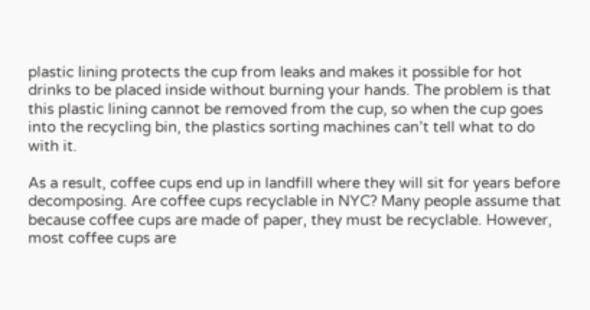plastic lining protects the cup from leaks and makes it possible for hot drinks to be placed inside without burning your hands. The problem is that this plastic lining cannot be removed from the cup, so when the cup goes into the recycling bin, the plastics sorting machines can’t tell what to do with it.

As a result, coffee cups end up in landfill where they will sit for years before decomposing. Are coffee cups recyclable in NYC? Many people assume that because coffee cups are made of paper, they must be recyclable. However, most coffee cups are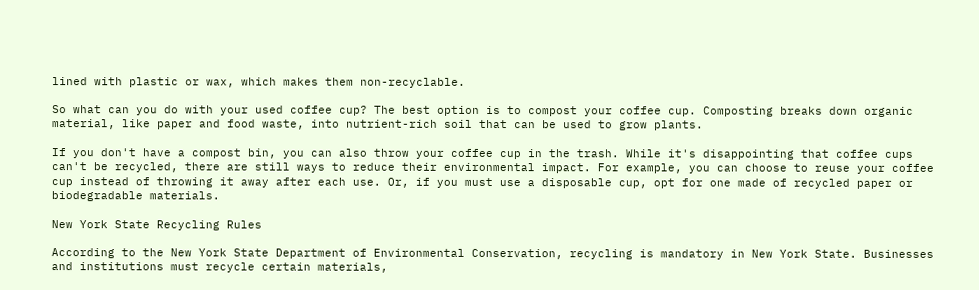lined with plastic or wax, which makes them non-recyclable.

So what can you do with your used coffee cup? The best option is to compost your coffee cup. Composting breaks down organic material, like paper and food waste, into nutrient-rich soil that can be used to grow plants.

If you don't have a compost bin, you can also throw your coffee cup in the trash. While it's disappointing that coffee cups can't be recycled, there are still ways to reduce their environmental impact. For example, you can choose to reuse your coffee cup instead of throwing it away after each use. Or, if you must use a disposable cup, opt for one made of recycled paper or biodegradable materials.

New York State Recycling Rules

According to the New York State Department of Environmental Conservation, recycling is mandatory in New York State. Businesses and institutions must recycle certain materials,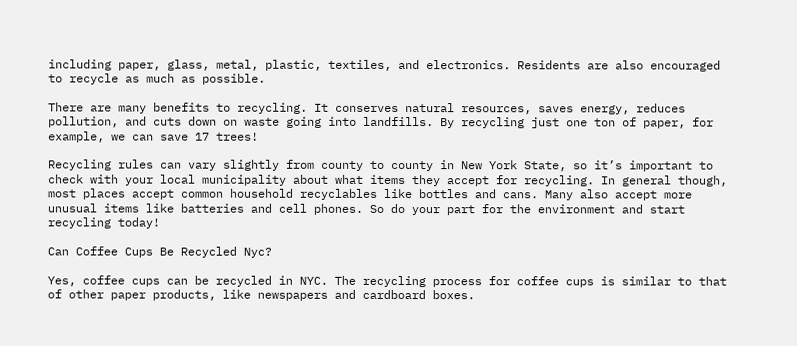including paper, glass, metal, plastic, textiles, and electronics. Residents are also encouraged to recycle as much as possible.

There are many benefits to recycling. It conserves natural resources, saves energy, reduces pollution, and cuts down on waste going into landfills. By recycling just one ton of paper, for example, we can save 17 trees!

Recycling rules can vary slightly from county to county in New York State, so it’s important to check with your local municipality about what items they accept for recycling. In general though, most places accept common household recyclables like bottles and cans. Many also accept more unusual items like batteries and cell phones. So do your part for the environment and start recycling today!

Can Coffee Cups Be Recycled Nyc?

Yes, coffee cups can be recycled in NYC. The recycling process for coffee cups is similar to that of other paper products, like newspapers and cardboard boxes.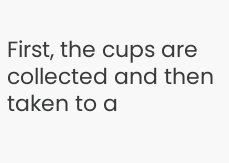First, the cups are collected and then taken to a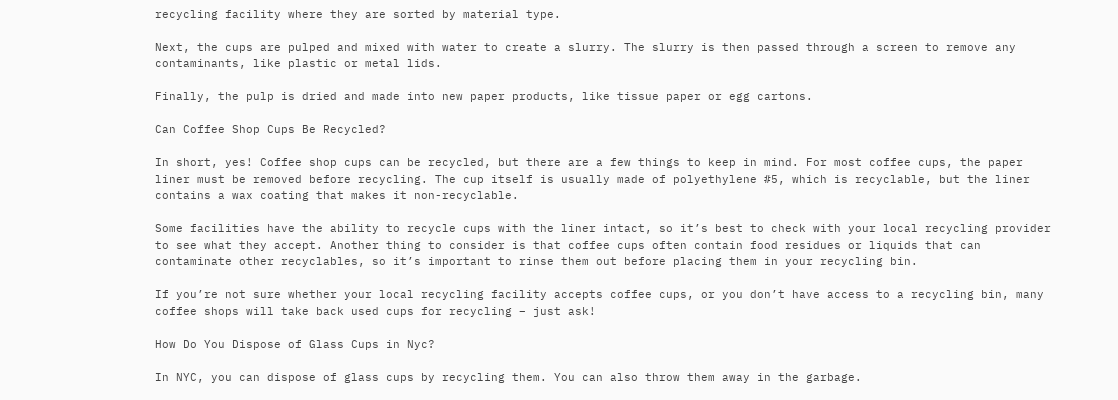recycling facility where they are sorted by material type.

Next, the cups are pulped and mixed with water to create a slurry. The slurry is then passed through a screen to remove any contaminants, like plastic or metal lids.

Finally, the pulp is dried and made into new paper products, like tissue paper or egg cartons.

Can Coffee Shop Cups Be Recycled?

In short, yes! Coffee shop cups can be recycled, but there are a few things to keep in mind. For most coffee cups, the paper liner must be removed before recycling. The cup itself is usually made of polyethylene #5, which is recyclable, but the liner contains a wax coating that makes it non-recyclable.

Some facilities have the ability to recycle cups with the liner intact, so it’s best to check with your local recycling provider to see what they accept. Another thing to consider is that coffee cups often contain food residues or liquids that can contaminate other recyclables, so it’s important to rinse them out before placing them in your recycling bin.

If you’re not sure whether your local recycling facility accepts coffee cups, or you don’t have access to a recycling bin, many coffee shops will take back used cups for recycling – just ask!

How Do You Dispose of Glass Cups in Nyc?

In NYC, you can dispose of glass cups by recycling them. You can also throw them away in the garbage.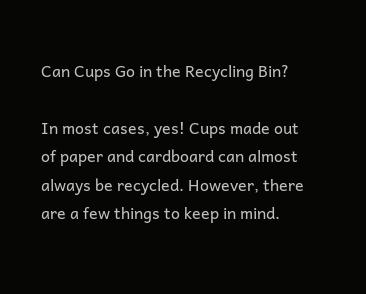Can Cups Go in the Recycling Bin?

In most cases, yes! Cups made out of paper and cardboard can almost always be recycled. However, there are a few things to keep in mind.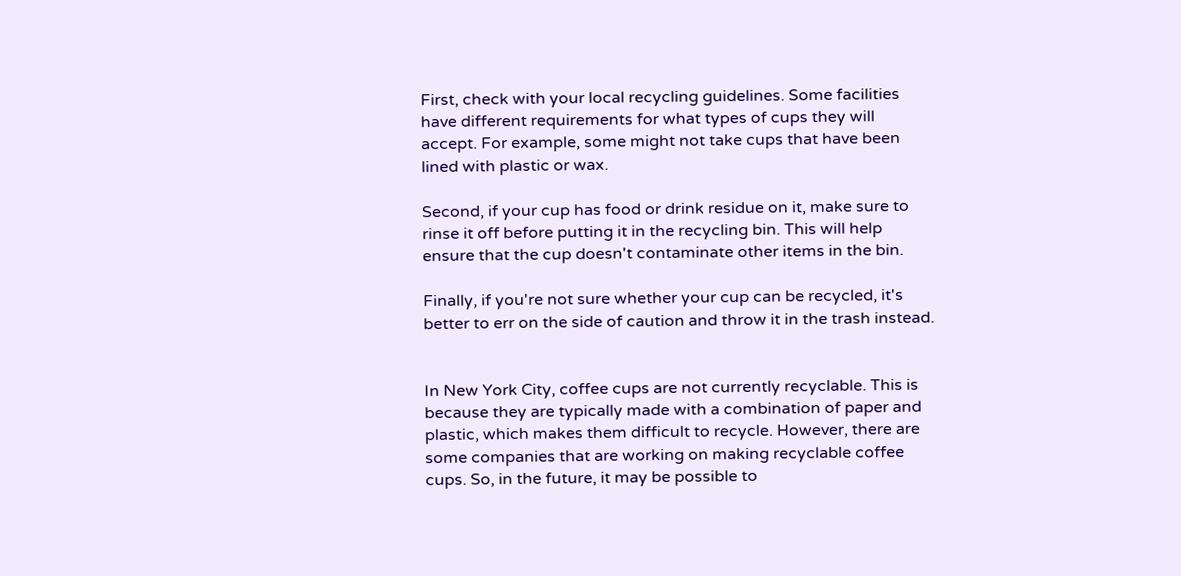First, check with your local recycling guidelines. Some facilities have different requirements for what types of cups they will accept. For example, some might not take cups that have been lined with plastic or wax.

Second, if your cup has food or drink residue on it, make sure to rinse it off before putting it in the recycling bin. This will help ensure that the cup doesn't contaminate other items in the bin.

Finally, if you're not sure whether your cup can be recycled, it's better to err on the side of caution and throw it in the trash instead.


In New York City, coffee cups are not currently recyclable. This is because they are typically made with a combination of paper and plastic, which makes them difficult to recycle. However, there are some companies that are working on making recyclable coffee cups. So, in the future, it may be possible to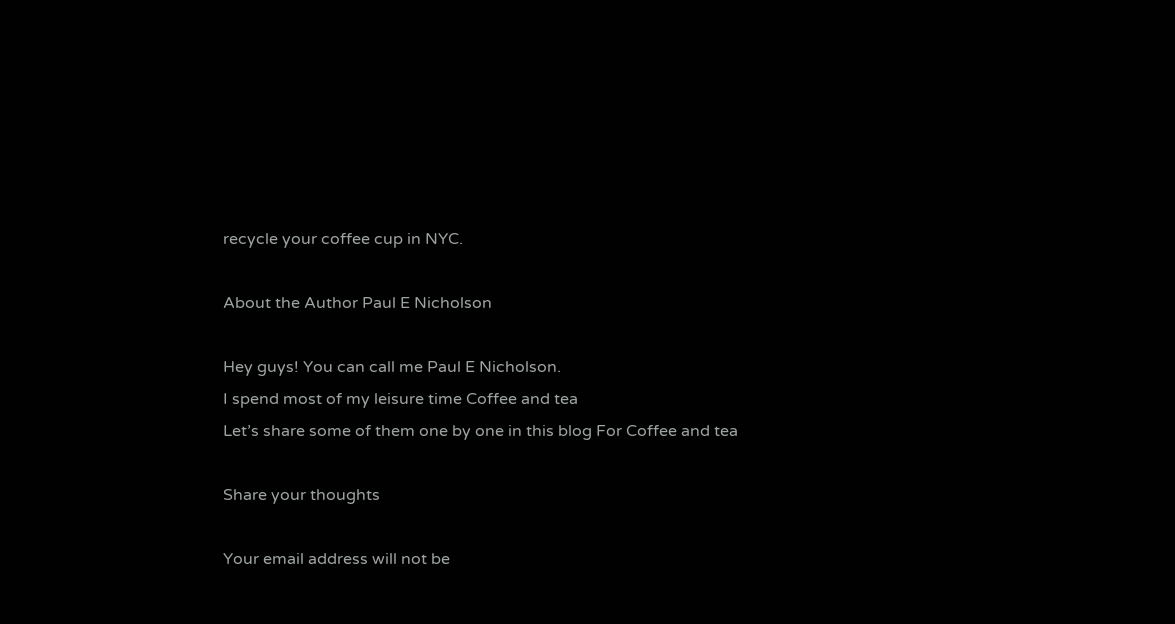recycle your coffee cup in NYC.

About the Author Paul E Nicholson

Hey guys! You can call me Paul E Nicholson.
I spend most of my leisure time Coffee and tea
Let’s share some of them one by one in this blog For Coffee and tea

Share your thoughts

Your email address will not be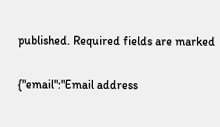published. Required fields are marked

{"email":"Email address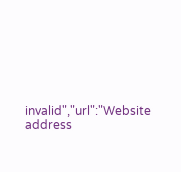invalid","url":"Website address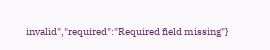invalid","required":"Required field missing"}